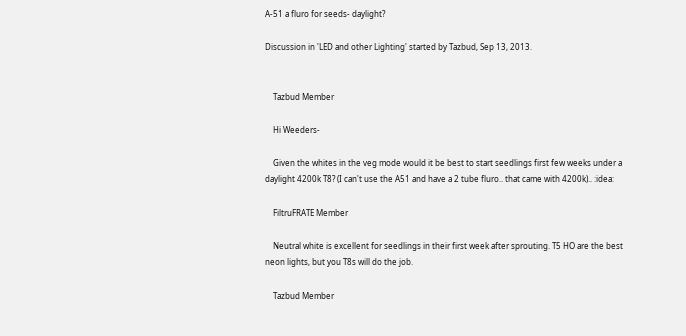A-51 a fluro for seeds- daylight?

Discussion in 'LED and other Lighting' started by Tazbud, Sep 13, 2013.


    Tazbud Member

    Hi Weeders-

    Given the whites in the veg mode would it be best to start seedlings first few weeks under a daylight 4200k T8? (I can't use the A51 and have a 2 tube fluro.. that came with 4200k).. :idea:

    FiltruFRATE Member

    Neutral white is excellent for seedlings in their first week after sprouting. T5 HO are the best neon lights, but you T8s will do the job.

    Tazbud Member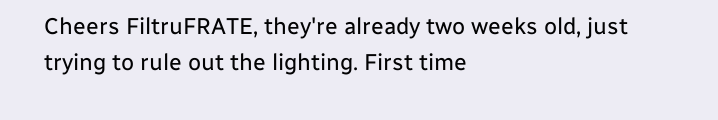Cheers FiltruFRATE, they're already two weeks old, just trying to rule out the lighting. First time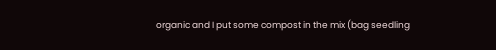organic and I put some compost in the mix (bag seedling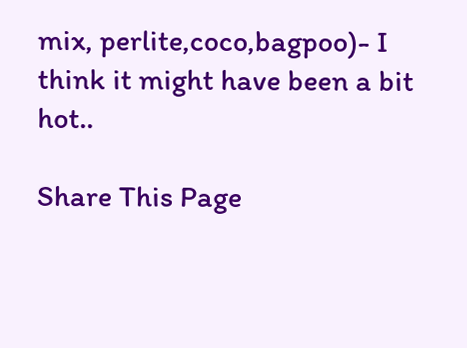mix, perlite,coco,bagpoo)- I think it might have been a bit hot..

Share This Page